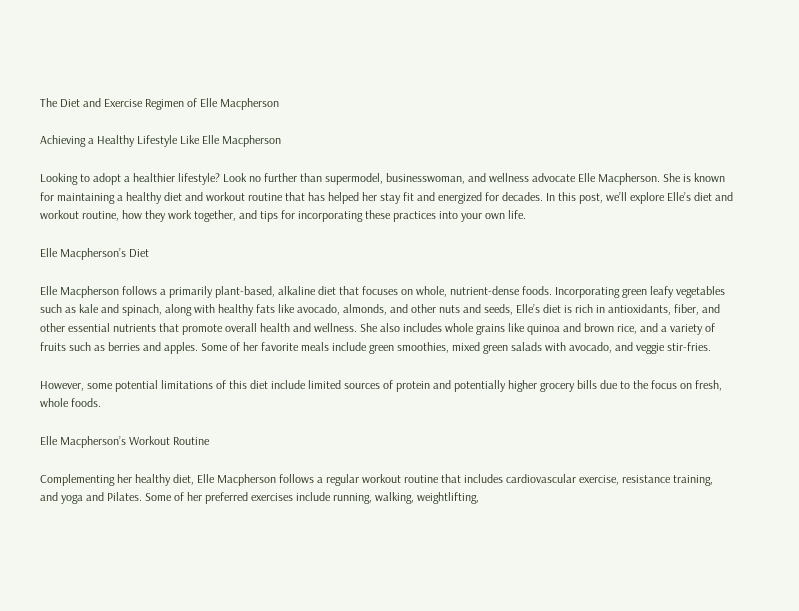The Diet and Exercise Regimen of Elle Macpherson

Achieving a Healthy Lifestyle Like Elle Macpherson

Looking to adopt a healthier lifestyle? Look no further than supermodel, businesswoman, and wellness advocate Elle Macpherson. She is known for maintaining a healthy diet and workout routine that has helped her stay fit and energized for decades. In this post, we’ll explore Elle’s diet and workout routine, how they work together, and tips for incorporating these practices into your own life.

Elle Macpherson’s Diet

Elle Macpherson follows a primarily plant-based, alkaline diet that focuses on whole, nutrient-dense foods. Incorporating green leafy vegetables such as kale and spinach, along with healthy fats like avocado, almonds, and other nuts and seeds, Elle’s diet is rich in antioxidants, fiber, and other essential nutrients that promote overall health and wellness. She also includes whole grains like quinoa and brown rice, and a variety of fruits such as berries and apples. Some of her favorite meals include green smoothies, mixed green salads with avocado, and veggie stir-fries.

However, some potential limitations of this diet include limited sources of protein and potentially higher grocery bills due to the focus on fresh, whole foods.

Elle Macpherson’s Workout Routine

Complementing her healthy diet, Elle Macpherson follows a regular workout routine that includes cardiovascular exercise, resistance training, and yoga and Pilates. Some of her preferred exercises include running, walking, weightlifting,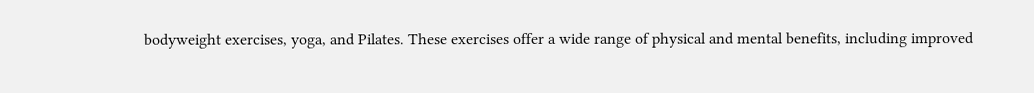bodyweight exercises, yoga, and Pilates. These exercises offer a wide range of physical and mental benefits, including improved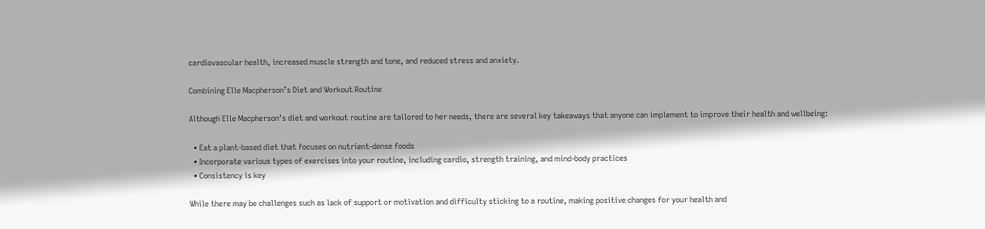cardiovascular health, increased muscle strength and tone, and reduced stress and anxiety.

Combining Elle Macpherson’s Diet and Workout Routine

Although Elle Macpherson’s diet and workout routine are tailored to her needs, there are several key takeaways that anyone can implement to improve their health and wellbeing:

  • Eat a plant-based diet that focuses on nutrient-dense foods
  • Incorporate various types of exercises into your routine, including cardio, strength training, and mind-body practices
  • Consistency is key

While there may be challenges such as lack of support or motivation and difficulty sticking to a routine, making positive changes for your health and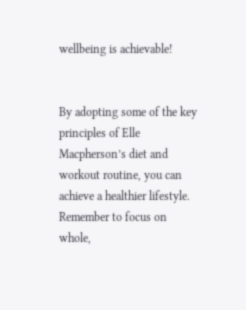wellbeing is achievable!


By adopting some of the key principles of Elle Macpherson’s diet and workout routine, you can achieve a healthier lifestyle. Remember to focus on whole,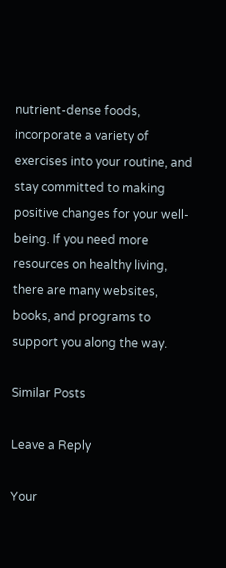nutrient-dense foods, incorporate a variety of exercises into your routine, and stay committed to making positive changes for your well-being. If you need more resources on healthy living, there are many websites, books, and programs to support you along the way.

Similar Posts

Leave a Reply

Your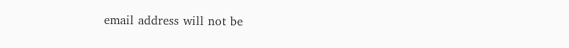email address will not be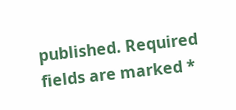published. Required fields are marked *